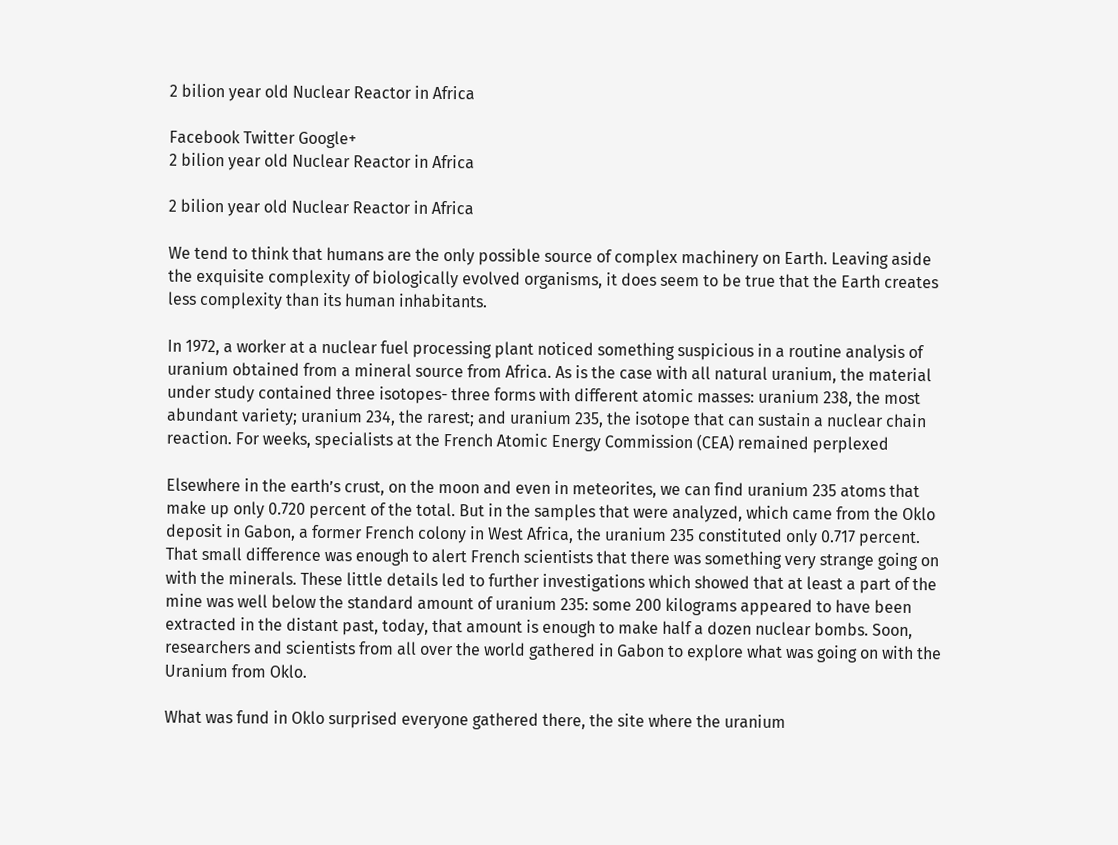2 bilion year old Nuclear Reactor in Africa

Facebook Twitter Google+
2 bilion year old Nuclear Reactor in Africa

2 bilion year old Nuclear Reactor in Africa

We tend to think that humans are the only possible source of complex machinery on Earth. Leaving aside the exquisite complexity of biologically evolved organisms, it does seem to be true that the Earth creates less complexity than its human inhabitants.

In 1972, a worker at a nuclear fuel processing plant noticed something suspicious in a routine analysis of uranium obtained from a mineral source from Africa. As is the case with all natural uranium, the material under study contained three isotopes- three forms with different atomic masses: uranium 238, the most abundant variety; uranium 234, the rarest; and uranium 235, the isotope that can sustain a nuclear chain reaction. For weeks, specialists at the French Atomic Energy Commission (CEA) remained perplexed

Elsewhere in the earth’s crust, on the moon and even in meteorites, we can find uranium 235 atoms that make up only 0.720 percent of the total. But in the samples that were analyzed, which came from the Oklo deposit in Gabon, a former French colony in West Africa, the uranium 235 constituted only 0.717 percent. That small difference was enough to alert French scientists that there was something very strange going on with the minerals. These little details led to further investigations which showed that at least a part of the mine was well below the standard amount of uranium 235: some 200 kilograms appeared to have been extracted in the distant past, today, that amount is enough to make half a dozen nuclear bombs. Soon, researchers and scientists from all over the world gathered in Gabon to explore what was going on with the Uranium from Oklo.

What was fund in Oklo surprised everyone gathered there, the site where the uranium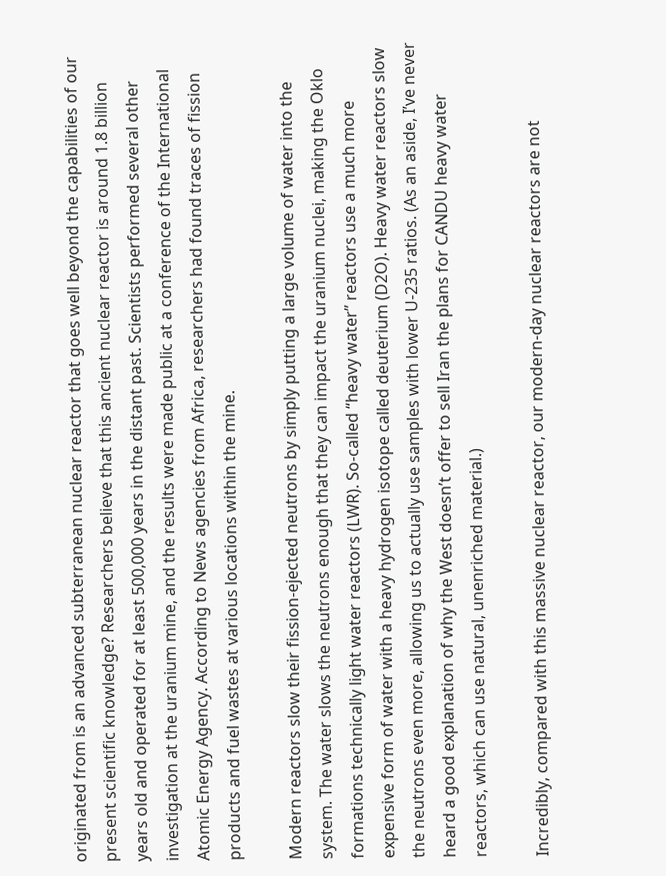originated from is an advanced subterranean nuclear reactor that goes well beyond the capabilities of our present scientific knowledge? Researchers believe that this ancient nuclear reactor is around 1.8 billion years old and operated for at least 500,000 years in the distant past. Scientists performed several other investigation at the uranium mine, and the results were made public at a conference of the International Atomic Energy Agency. According to News agencies from Africa, researchers had found traces of fission products and fuel wastes at various locations within the mine.

Modern reactors slow their fission-ejected neutrons by simply putting a large volume of water into the system. The water slows the neutrons enough that they can impact the uranium nuclei, making the Oklo formations technically light water reactors (LWR). So-called “heavy water” reactors use a much more expensive form of water with a heavy hydrogen isotope called deuterium (D2O). Heavy water reactors slow the neutrons even more, allowing us to actually use samples with lower U-235 ratios. (As an aside, I’ve never heard a good explanation of why the West doesn’t offer to sell Iran the plans for CANDU heavy water reactors, which can use natural, unenriched material.)

Incredibly, compared with this massive nuclear reactor, our modern-day nuclear reactors are not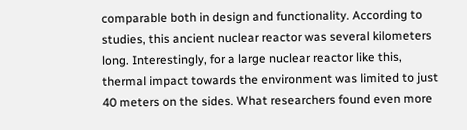comparable both in design and functionality. According to studies, this ancient nuclear reactor was several kilometers long. Interestingly, for a large nuclear reactor like this, thermal impact towards the environment was limited to just 40 meters on the sides. What researchers found even more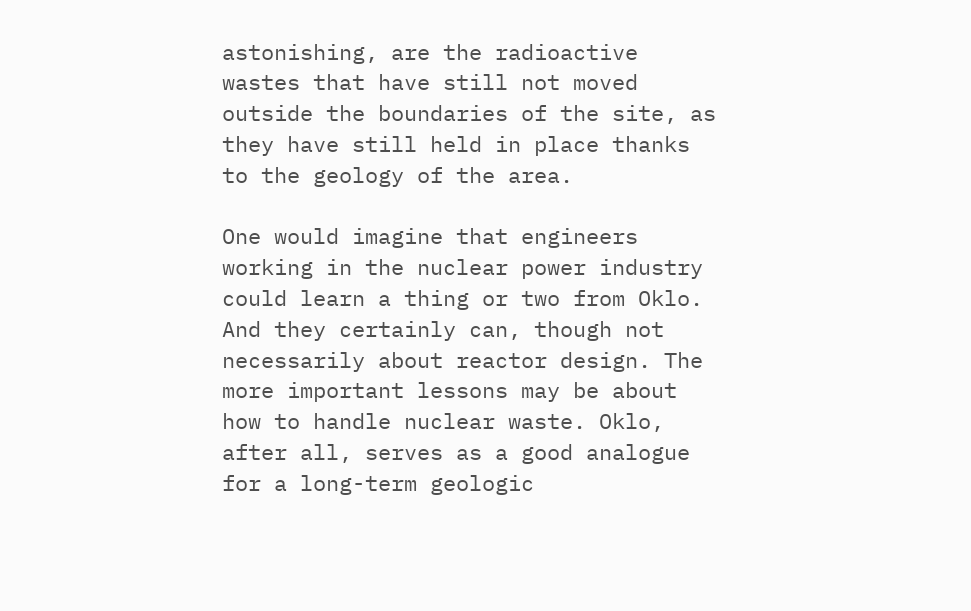astonishing, are the radioactive wastes that have still not moved outside the boundaries of the site, as they have still held in place thanks to the geology of the area.

One would imagine that engineers working in the nuclear power industry could learn a thing or two from Oklo. And they certainly can, though not necessarily about reactor design. The more important lessons may be about how to handle nuclear waste. Oklo, after all, serves as a good analogue for a long-term geologic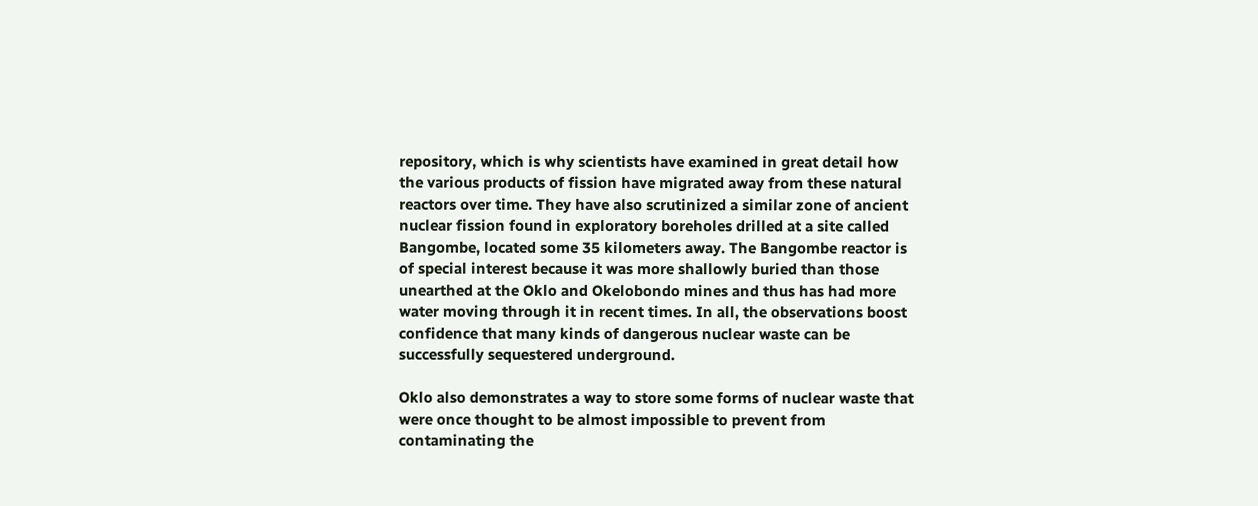repository, which is why scientists have examined in great detail how the various products of fission have migrated away from these natural reactors over time. They have also scrutinized a similar zone of ancient nuclear fission found in exploratory boreholes drilled at a site called Bangombe, located some 35 kilometers away. The Bangombe reactor is of special interest because it was more shallowly buried than those unearthed at the Oklo and Okelobondo mines and thus has had more water moving through it in recent times. In all, the observations boost confidence that many kinds of dangerous nuclear waste can be successfully sequestered underground.

Oklo also demonstrates a way to store some forms of nuclear waste that were once thought to be almost impossible to prevent from contaminating the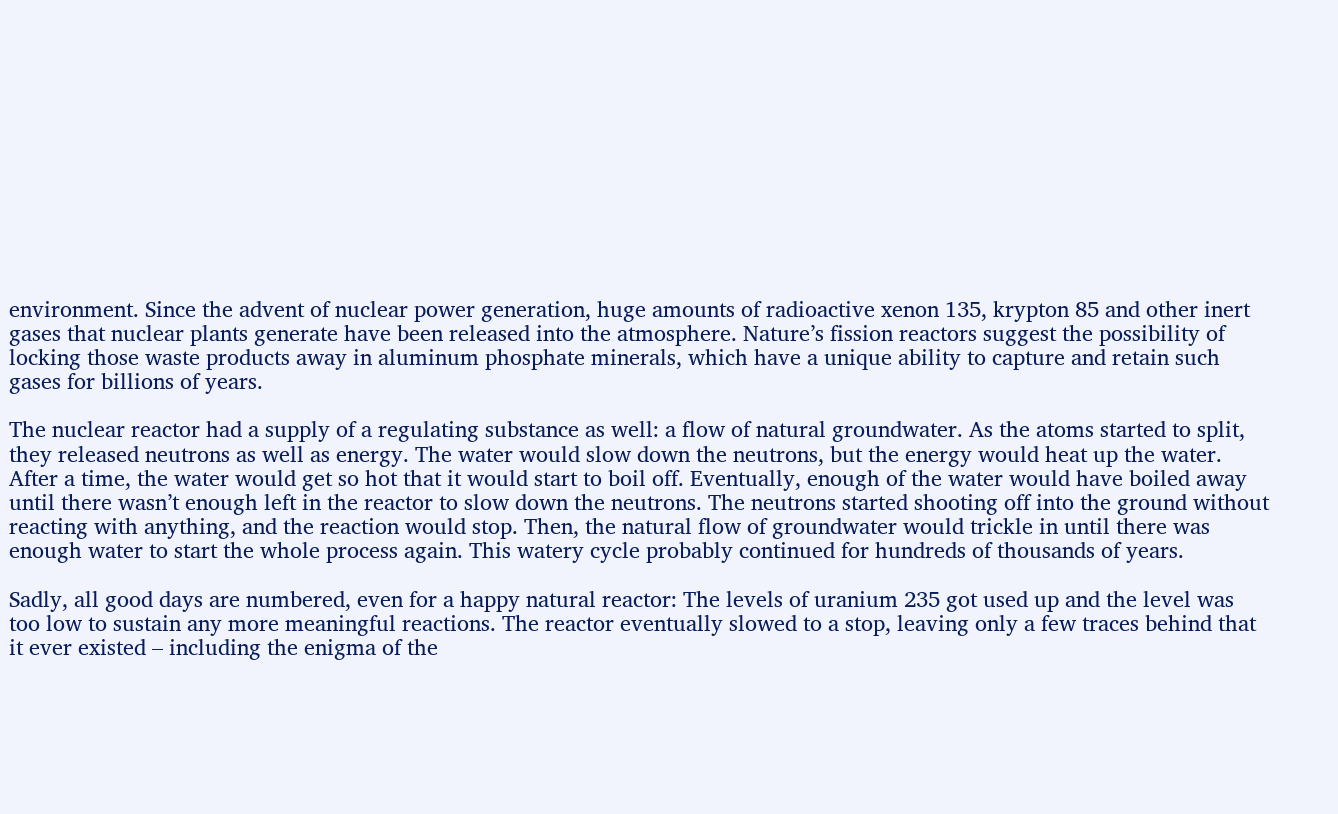environment. Since the advent of nuclear power generation, huge amounts of radioactive xenon 135, krypton 85 and other inert gases that nuclear plants generate have been released into the atmosphere. Nature’s fission reactors suggest the possibility of locking those waste products away in aluminum phosphate minerals, which have a unique ability to capture and retain such gases for billions of years.

The nuclear reactor had a supply of a regulating substance as well: a flow of natural groundwater. As the atoms started to split, they released neutrons as well as energy. The water would slow down the neutrons, but the energy would heat up the water. After a time, the water would get so hot that it would start to boil off. Eventually, enough of the water would have boiled away until there wasn’t enough left in the reactor to slow down the neutrons. The neutrons started shooting off into the ground without reacting with anything, and the reaction would stop. Then, the natural flow of groundwater would trickle in until there was enough water to start the whole process again. This watery cycle probably continued for hundreds of thousands of years.

Sadly, all good days are numbered, even for a happy natural reactor: The levels of uranium 235 got used up and the level was too low to sustain any more meaningful reactions. The reactor eventually slowed to a stop, leaving only a few traces behind that it ever existed – including the enigma of the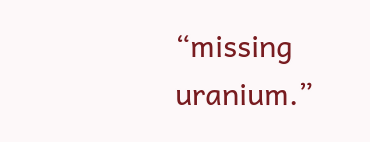“missing uranium.”